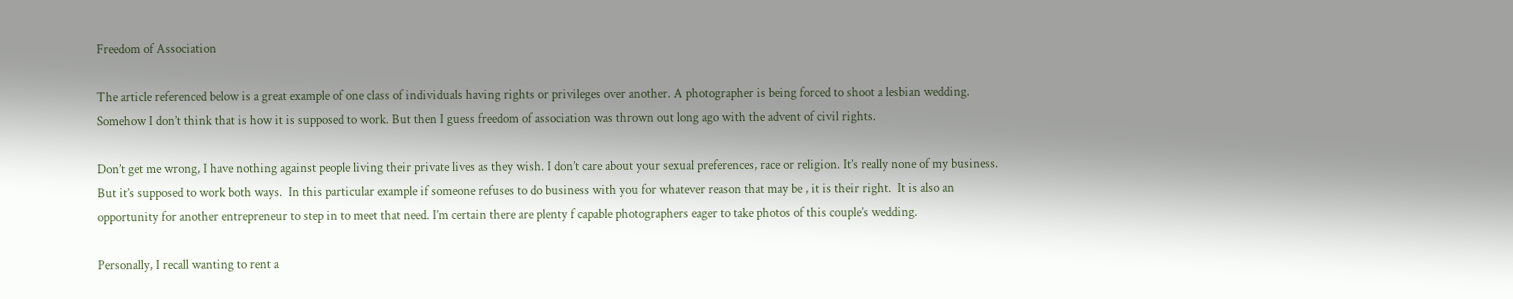Freedom of Association

The article referenced below is a great example of one class of individuals having rights or privileges over another. A photographer is being forced to shoot a lesbian wedding. Somehow I don’t think that is how it is supposed to work. But then I guess freedom of association was thrown out long ago with the advent of civil rights.

Don’t get me wrong, I have nothing against people living their private lives as they wish. I don’t care about your sexual preferences, race or religion. It’s really none of my business. But it’s supposed to work both ways.  In this particular example if someone refuses to do business with you for whatever reason that may be , it is their right.  It is also an opportunity for another entrepreneur to step in to meet that need. I’m certain there are plenty f capable photographers eager to take photos of this couple’s wedding.

Personally, I recall wanting to rent a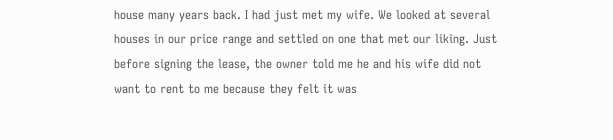house many years back. I had just met my wife. We looked at several houses in our price range and settled on one that met our liking. Just before signing the lease, the owner told me he and his wife did not want to rent to me because they felt it was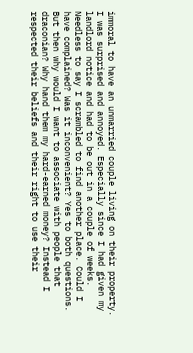immoral to have an unmarried couple living on their property. I was surprised and annoyed. Especially since I had given my landlord notice and had to be out in a couple of weeks. Needless to say I scrambled to find another place. Could I have complained? Was it inconvenient? Yes to both questions. But then why would I want to associate with people that draconian? Why hand them my hard-earned money? Instead I respected their beliefs and their right to use their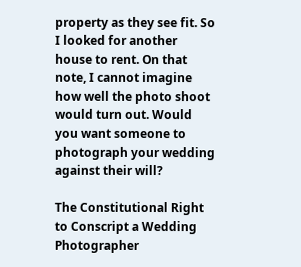property as they see fit. So I looked for another house to rent. On that note, I cannot imagine how well the photo shoot would turn out. Would you want someone to photograph your wedding against their will?

The Constitutional Right to Conscript a Wedding Photographer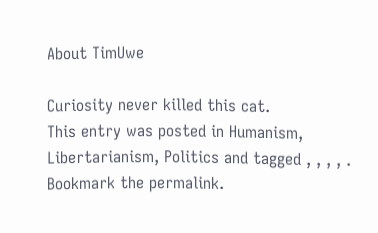About TimUwe

Curiosity never killed this cat.
This entry was posted in Humanism, Libertarianism, Politics and tagged , , , , . Bookmark the permalink.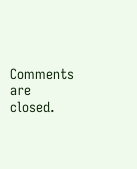Comments are closed.